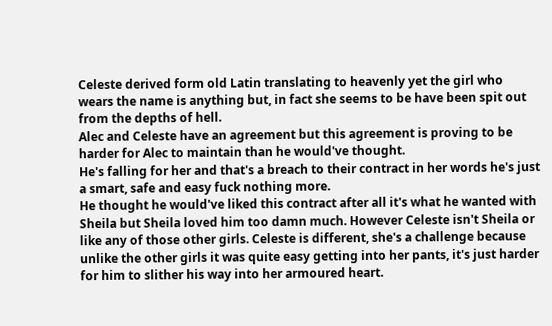Celeste derived form old Latin translating to heavenly yet the girl who wears the name is anything but, in fact she seems to be have been spit out from the depths of hell.
Alec and Celeste have an agreement but this agreement is proving to be harder for Alec to maintain than he would've thought.
He's falling for her and that's a breach to their contract in her words he's just a smart, safe and easy fuck nothing more.
He thought he would've liked this contract after all it's what he wanted with Sheila but Sheila loved him too damn much. However Celeste isn't Sheila or like any of those other girls. Celeste is different, she's a challenge because unlike the other girls it was quite easy getting into her pants, it's just harder for him to slither his way into her armoured heart.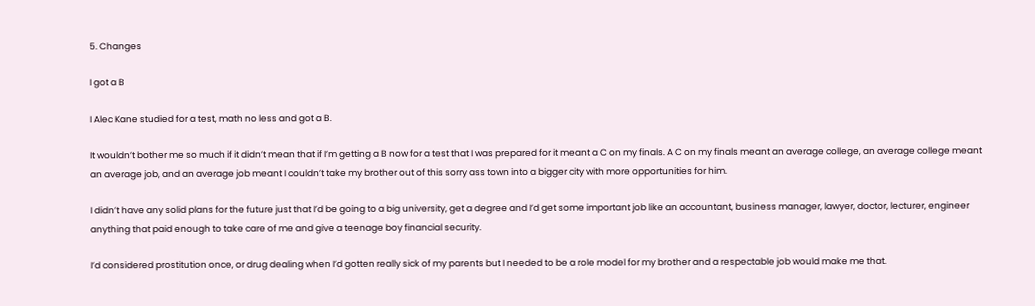5. Changes

I got a B

I Alec Kane studied for a test, math no less and got a B.

It wouldn’t bother me so much if it didn’t mean that if I’m getting a B now for a test that I was prepared for it meant a C on my finals. A C on my finals meant an average college, an average college meant an average job, and an average job meant I couldn’t take my brother out of this sorry ass town into a bigger city with more opportunities for him.

I didn’t have any solid plans for the future just that I’d be going to a big university, get a degree and I’d get some important job like an accountant, business manager, lawyer, doctor, lecturer, engineer anything that paid enough to take care of me and give a teenage boy financial security.

I’d considered prostitution once, or drug dealing when I’d gotten really sick of my parents but I needed to be a role model for my brother and a respectable job would make me that.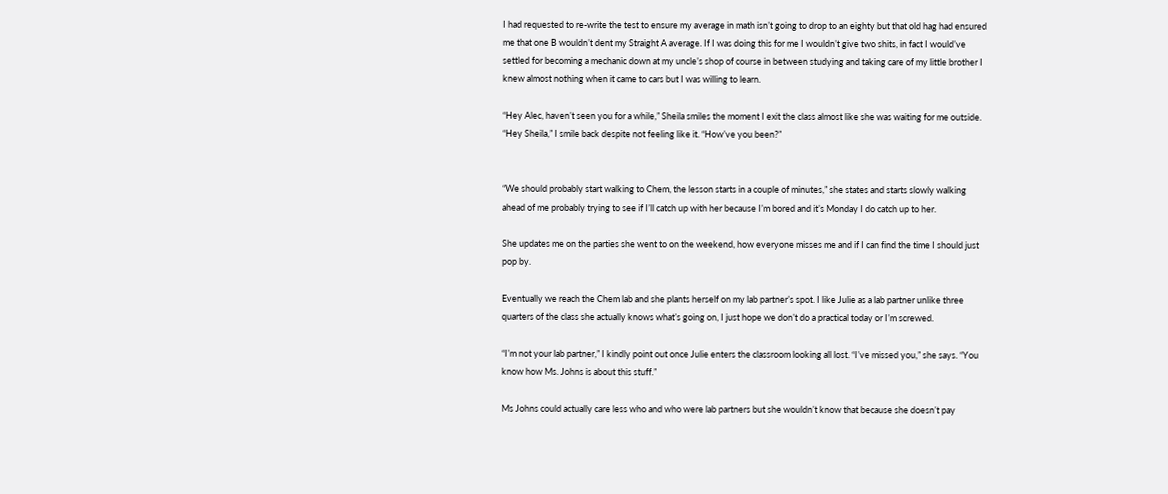I had requested to re-write the test to ensure my average in math isn’t going to drop to an eighty but that old hag had ensured me that one B wouldn’t dent my Straight A average. If I was doing this for me I wouldn’t give two shits, in fact I would’ve settled for becoming a mechanic down at my uncle’s shop of course in between studying and taking care of my little brother I knew almost nothing when it came to cars but I was willing to learn.

“Hey Alec, haven’t seen you for a while,” Sheila smiles the moment I exit the class almost like she was waiting for me outside. “Hey Sheila,” I smile back despite not feeling like it. “How’ve you been?”


“We should probably start walking to Chem, the lesson starts in a couple of minutes,” she states and starts slowly walking ahead of me probably trying to see if I’ll catch up with her because I’m bored and it’s Monday I do catch up to her.

She updates me on the parties she went to on the weekend, how everyone misses me and if I can find the time I should just pop by.

Eventually we reach the Chem lab and she plants herself on my lab partner’s spot. I like Julie as a lab partner unlike three quarters of the class she actually knows what’s going on, I just hope we don’t do a practical today or I’m screwed.

“I’m not your lab partner,” I kindly point out once Julie enters the classroom looking all lost. “I’ve missed you,” she says. “You know how Ms. Johns is about this stuff.”

Ms Johns could actually care less who and who were lab partners but she wouldn’t know that because she doesn’t pay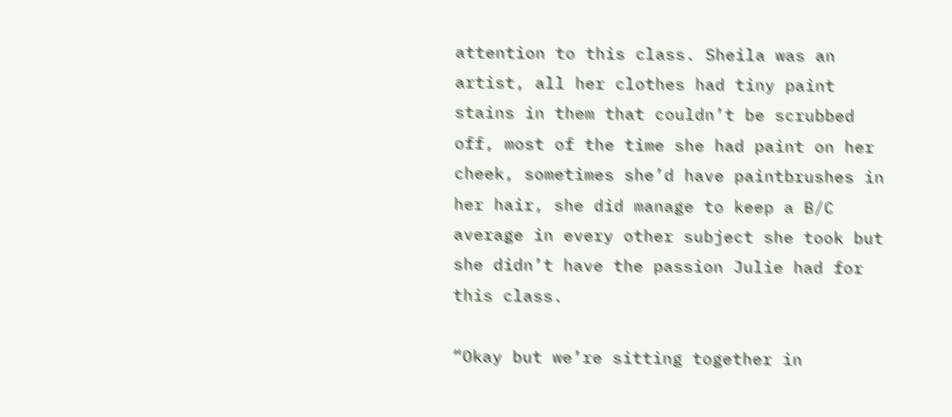attention to this class. Sheila was an artist, all her clothes had tiny paint stains in them that couldn’t be scrubbed off, most of the time she had paint on her cheek, sometimes she’d have paintbrushes in her hair, she did manage to keep a B/C average in every other subject she took but she didn’t have the passion Julie had for this class.

“Okay but we’re sitting together in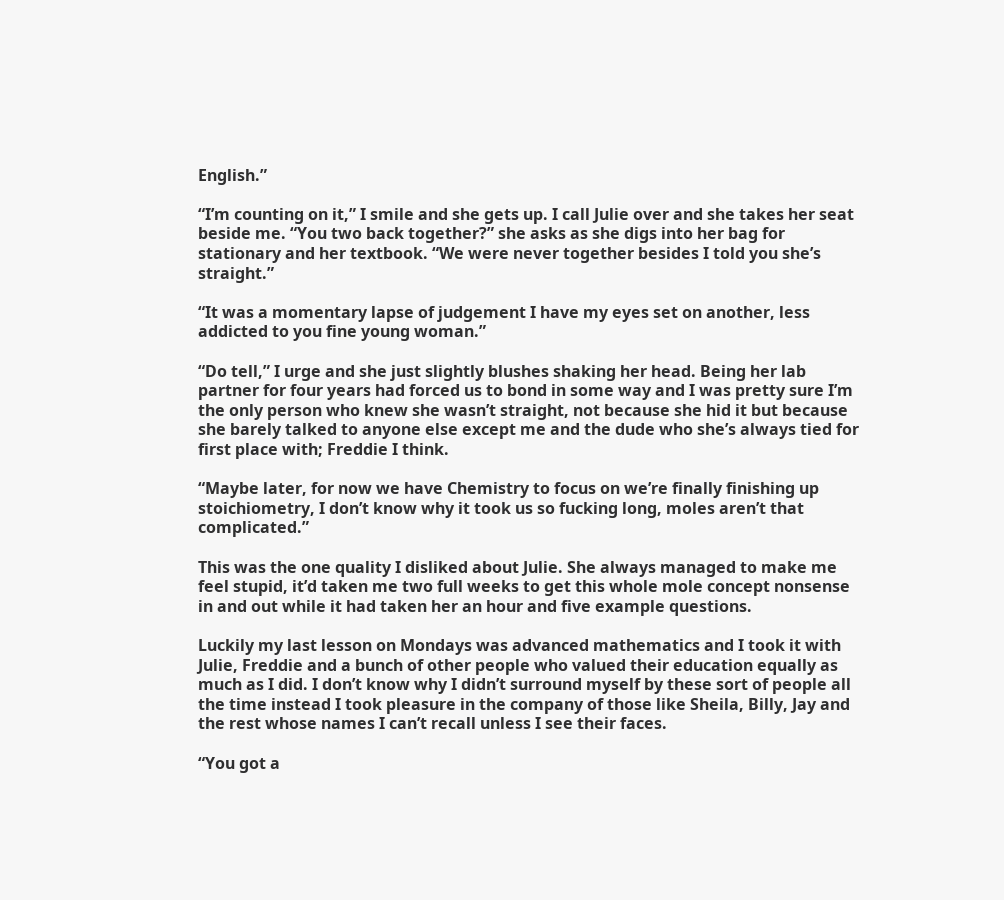English.”

“I’m counting on it,” I smile and she gets up. I call Julie over and she takes her seat beside me. “You two back together?” she asks as she digs into her bag for stationary and her textbook. “We were never together besides I told you she’s straight.”

“It was a momentary lapse of judgement I have my eyes set on another, less addicted to you fine young woman.”

“Do tell,” I urge and she just slightly blushes shaking her head. Being her lab partner for four years had forced us to bond in some way and I was pretty sure I’m the only person who knew she wasn’t straight, not because she hid it but because she barely talked to anyone else except me and the dude who she’s always tied for first place with; Freddie I think.

“Maybe later, for now we have Chemistry to focus on we’re finally finishing up stoichiometry, I don’t know why it took us so fucking long, moles aren’t that complicated.”

This was the one quality I disliked about Julie. She always managed to make me feel stupid, it’d taken me two full weeks to get this whole mole concept nonsense in and out while it had taken her an hour and five example questions.

Luckily my last lesson on Mondays was advanced mathematics and I took it with Julie, Freddie and a bunch of other people who valued their education equally as much as I did. I don’t know why I didn’t surround myself by these sort of people all the time instead I took pleasure in the company of those like Sheila, Billy, Jay and the rest whose names I can’t recall unless I see their faces.

“You got a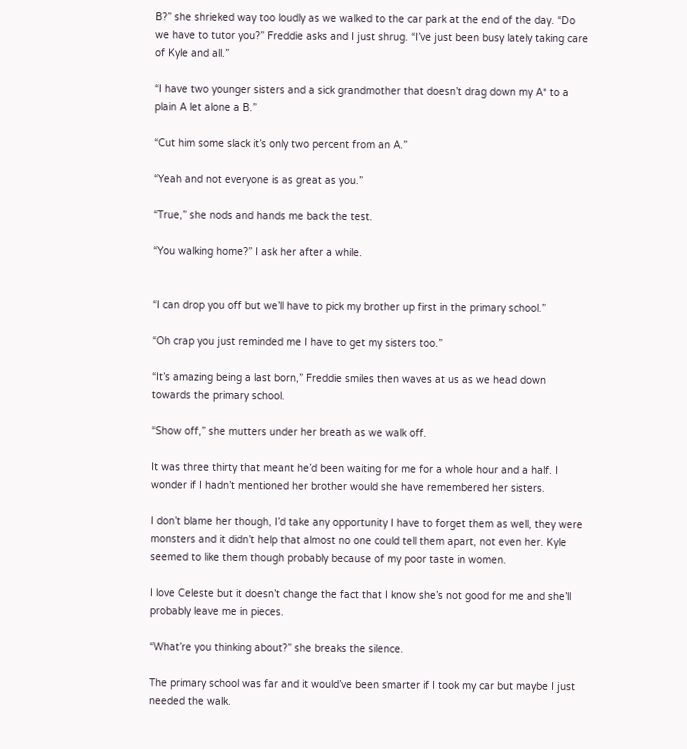B?” she shrieked way too loudly as we walked to the car park at the end of the day. “Do we have to tutor you?” Freddie asks and I just shrug. “I’ve just been busy lately taking care of Kyle and all.”

“I have two younger sisters and a sick grandmother that doesn’t drag down my A* to a plain A let alone a B.”

“Cut him some slack it’s only two percent from an A.”

“Yeah and not everyone is as great as you.”

“True,” she nods and hands me back the test.

“You walking home?” I ask her after a while.


“I can drop you off but we’ll have to pick my brother up first in the primary school.”

“Oh crap you just reminded me I have to get my sisters too.”

“It’s amazing being a last born,” Freddie smiles then waves at us as we head down towards the primary school.

“Show off,” she mutters under her breath as we walk off.

It was three thirty that meant he’d been waiting for me for a whole hour and a half. I wonder if I hadn’t mentioned her brother would she have remembered her sisters.

I don’t blame her though, I’d take any opportunity I have to forget them as well, they were monsters and it didn’t help that almost no one could tell them apart, not even her. Kyle seemed to like them though probably because of my poor taste in women.

I love Celeste but it doesn’t change the fact that I know she’s not good for me and she’ll probably leave me in pieces.

“What’re you thinking about?” she breaks the silence.

The primary school was far and it would’ve been smarter if I took my car but maybe I just needed the walk.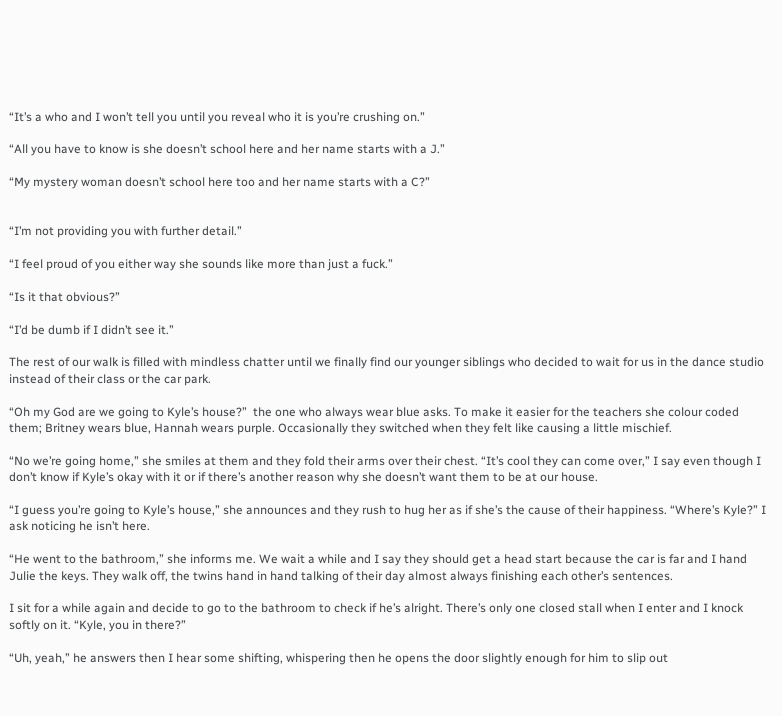“It’s a who and I won’t tell you until you reveal who it is you’re crushing on.”

“All you have to know is she doesn’t school here and her name starts with a J.”

“My mystery woman doesn’t school here too and her name starts with a C?”


“I’m not providing you with further detail.”

“I feel proud of you either way she sounds like more than just a fuck.”

“Is it that obvious?”

“I’d be dumb if I didn’t see it.”

The rest of our walk is filled with mindless chatter until we finally find our younger siblings who decided to wait for us in the dance studio instead of their class or the car park.

“Oh my God are we going to Kyle’s house?”  the one who always wear blue asks. To make it easier for the teachers she colour coded them; Britney wears blue, Hannah wears purple. Occasionally they switched when they felt like causing a little mischief.

“No we’re going home,” she smiles at them and they fold their arms over their chest. “It’s cool they can come over,” I say even though I don’t know if Kyle’s okay with it or if there’s another reason why she doesn’t want them to be at our house.

“I guess you’re going to Kyle’s house,” she announces and they rush to hug her as if she’s the cause of their happiness. “Where’s Kyle?” I ask noticing he isn’t here.

“He went to the bathroom,” she informs me. We wait a while and I say they should get a head start because the car is far and I hand Julie the keys. They walk off, the twins hand in hand talking of their day almost always finishing each other’s sentences.

I sit for a while again and decide to go to the bathroom to check if he’s alright. There’s only one closed stall when I enter and I knock softly on it. “Kyle, you in there?”

“Uh, yeah,” he answers then I hear some shifting, whispering then he opens the door slightly enough for him to slip out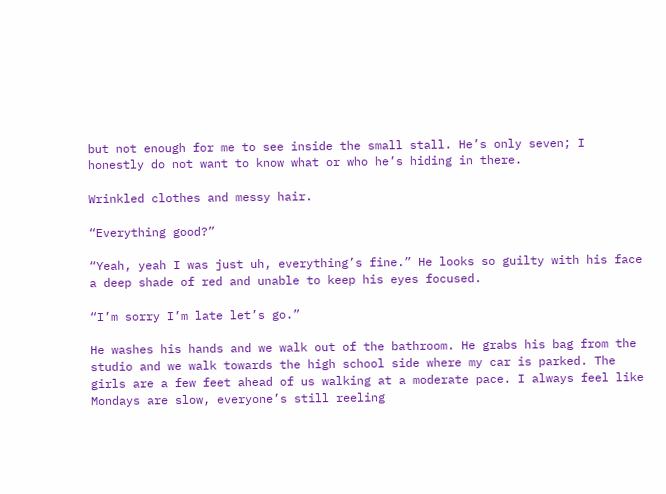but not enough for me to see inside the small stall. He’s only seven; I honestly do not want to know what or who he’s hiding in there.

Wrinkled clothes and messy hair.

“Everything good?”

“Yeah, yeah I was just uh, everything’s fine.” He looks so guilty with his face a deep shade of red and unable to keep his eyes focused.

“I’m sorry I’m late let’s go.”

He washes his hands and we walk out of the bathroom. He grabs his bag from the studio and we walk towards the high school side where my car is parked. The girls are a few feet ahead of us walking at a moderate pace. I always feel like Mondays are slow, everyone’s still reeling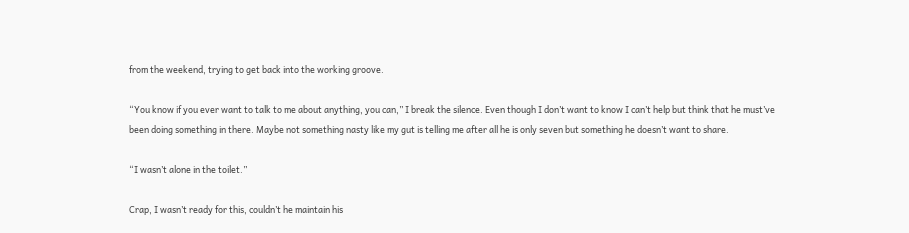from the weekend, trying to get back into the working groove.

“You know if you ever want to talk to me about anything, you can,” I break the silence. Even though I don’t want to know I can’t help but think that he must’ve been doing something in there. Maybe not something nasty like my gut is telling me after all he is only seven but something he doesn’t want to share.

“I wasn’t alone in the toilet.”

Crap, I wasn’t ready for this, couldn’t he maintain his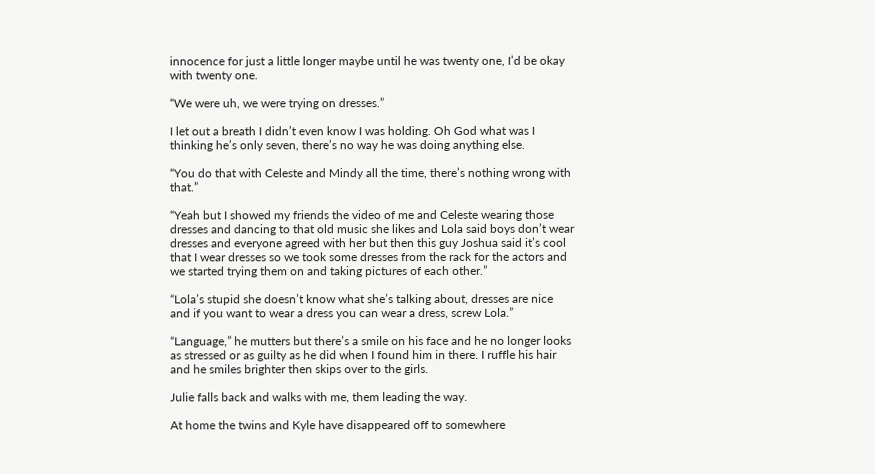innocence for just a little longer maybe until he was twenty one, I’d be okay with twenty one.

“We were uh, we were trying on dresses.”

I let out a breath I didn’t even know I was holding. Oh God what was I thinking he’s only seven, there’s no way he was doing anything else.

“You do that with Celeste and Mindy all the time, there’s nothing wrong with that.”

“Yeah but I showed my friends the video of me and Celeste wearing those dresses and dancing to that old music she likes and Lola said boys don’t wear dresses and everyone agreed with her but then this guy Joshua said it’s cool that I wear dresses so we took some dresses from the rack for the actors and we started trying them on and taking pictures of each other.”

“Lola’s stupid she doesn’t know what she’s talking about, dresses are nice and if you want to wear a dress you can wear a dress, screw Lola.”

“Language,” he mutters but there’s a smile on his face and he no longer looks as stressed or as guilty as he did when I found him in there. I ruffle his hair and he smiles brighter then skips over to the girls.

Julie falls back and walks with me, them leading the way.

At home the twins and Kyle have disappeared off to somewhere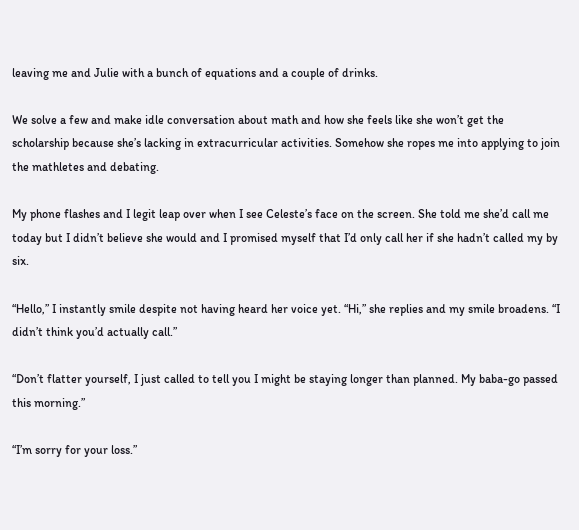leaving me and Julie with a bunch of equations and a couple of drinks.

We solve a few and make idle conversation about math and how she feels like she won’t get the scholarship because she’s lacking in extracurricular activities. Somehow she ropes me into applying to join the mathletes and debating.

My phone flashes and I legit leap over when I see Celeste’s face on the screen. She told me she’d call me today but I didn’t believe she would and I promised myself that I’d only call her if she hadn’t called my by six.

“Hello,” I instantly smile despite not having heard her voice yet. “Hi,” she replies and my smile broadens. “I didn’t think you’d actually call.”

“Don’t flatter yourself, I just called to tell you I might be staying longer than planned. My baba-go passed this morning.”

“I’m sorry for your loss.”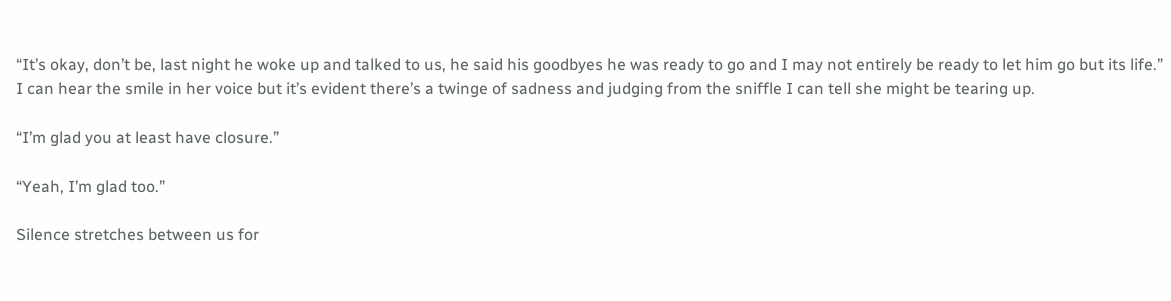“It’s okay, don’t be, last night he woke up and talked to us, he said his goodbyes he was ready to go and I may not entirely be ready to let him go but its life.” I can hear the smile in her voice but it’s evident there’s a twinge of sadness and judging from the sniffle I can tell she might be tearing up.

“I’m glad you at least have closure.”

“Yeah, I’m glad too.”

Silence stretches between us for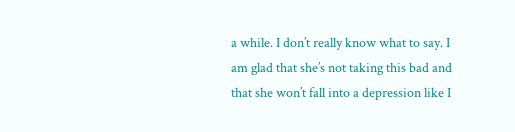a while. I don’t really know what to say. I am glad that she’s not taking this bad and that she won’t fall into a depression like I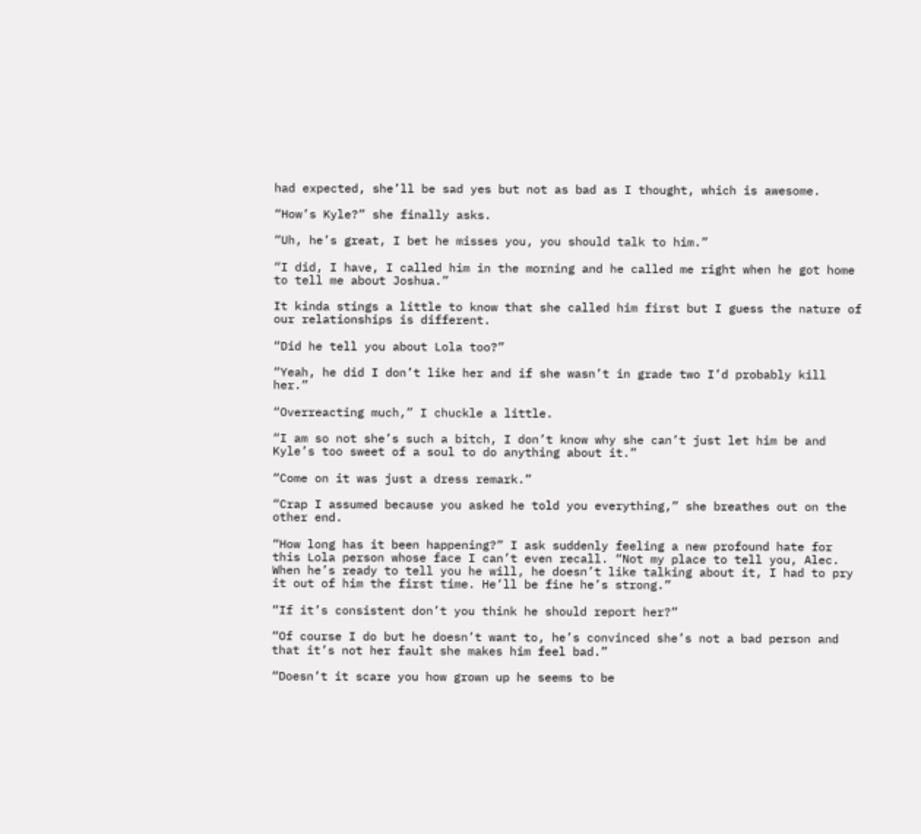had expected, she’ll be sad yes but not as bad as I thought, which is awesome.

“How’s Kyle?” she finally asks.

“Uh, he’s great, I bet he misses you, you should talk to him.”

“I did, I have, I called him in the morning and he called me right when he got home to tell me about Joshua.”

It kinda stings a little to know that she called him first but I guess the nature of our relationships is different.

“Did he tell you about Lola too?”

“Yeah, he did I don’t like her and if she wasn’t in grade two I’d probably kill her.”

“Overreacting much,” I chuckle a little.

“I am so not she’s such a bitch, I don’t know why she can’t just let him be and Kyle’s too sweet of a soul to do anything about it.”

“Come on it was just a dress remark.”

“Crap I assumed because you asked he told you everything,” she breathes out on the other end.

“How long has it been happening?” I ask suddenly feeling a new profound hate for this Lola person whose face I can’t even recall. “Not my place to tell you, Alec. When he’s ready to tell you he will, he doesn’t like talking about it, I had to pry it out of him the first time. He’ll be fine he’s strong.”

“If it’s consistent don’t you think he should report her?”

“Of course I do but he doesn’t want to, he’s convinced she’s not a bad person and that it’s not her fault she makes him feel bad.”

“Doesn’t it scare you how grown up he seems to be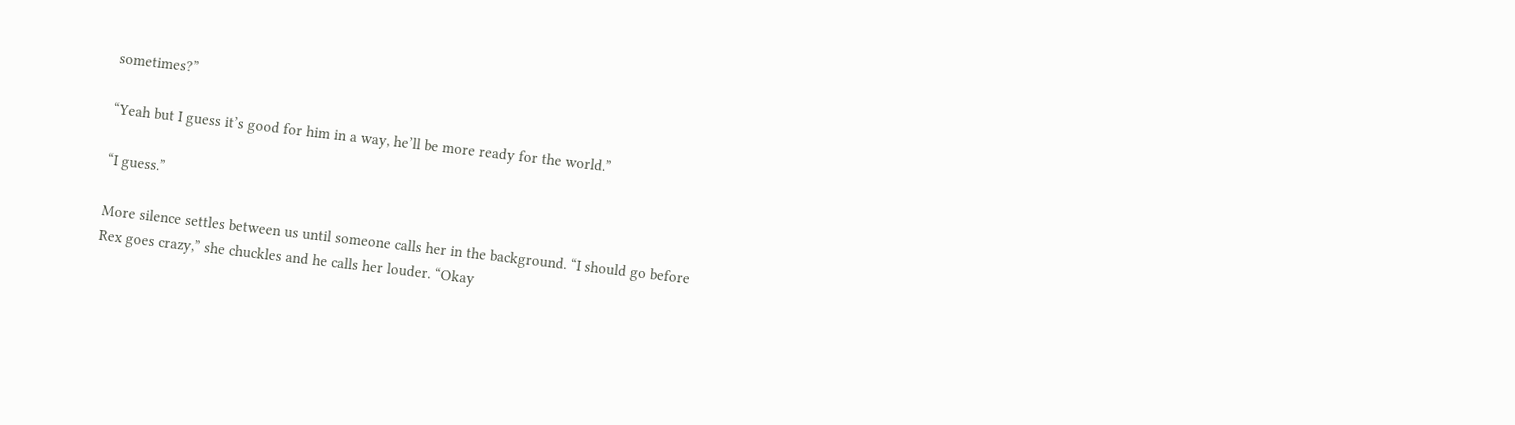sometimes?”

“Yeah but I guess it’s good for him in a way, he’ll be more ready for the world.”

“I guess.”

More silence settles between us until someone calls her in the background. “I should go before Rex goes crazy,” she chuckles and he calls her louder. “Okay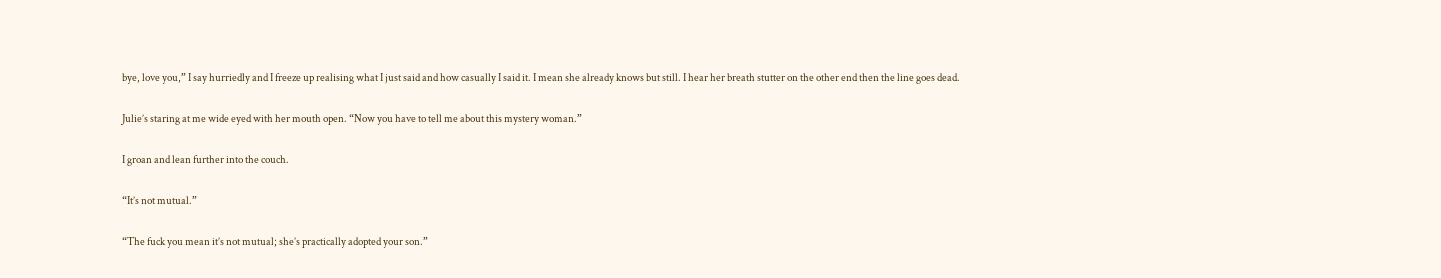bye, love you,” I say hurriedly and I freeze up realising what I just said and how casually I said it. I mean she already knows but still. I hear her breath stutter on the other end then the line goes dead.

Julie’s staring at me wide eyed with her mouth open. “Now you have to tell me about this mystery woman.”

I groan and lean further into the couch.

“It’s not mutual.”

“The fuck you mean it’s not mutual; she’s practically adopted your son.”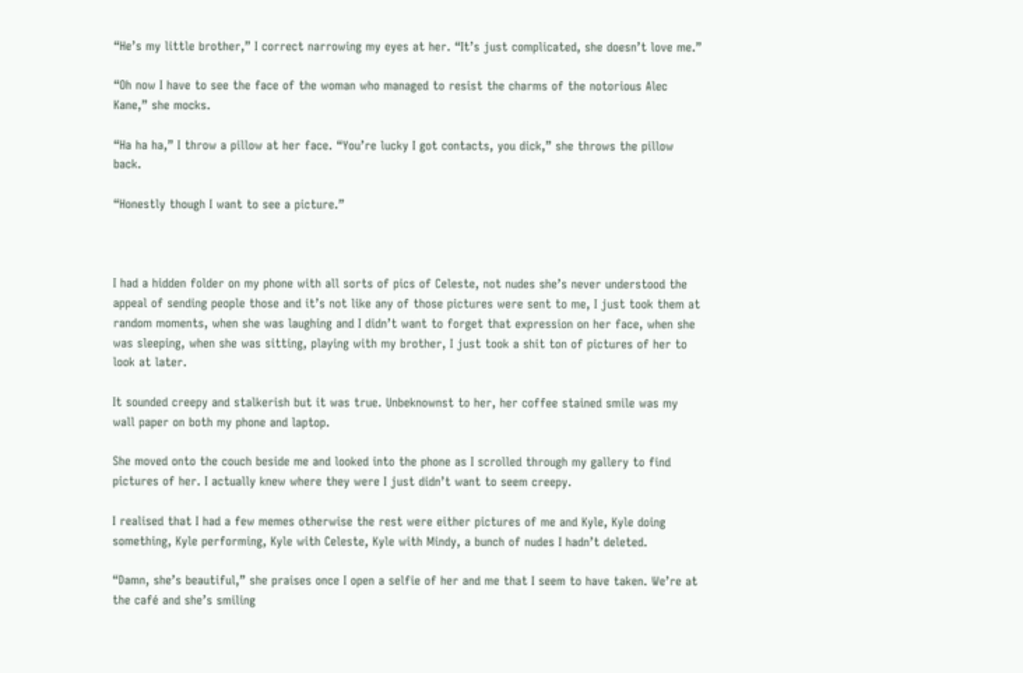“He’s my little brother,” I correct narrowing my eyes at her. “It’s just complicated, she doesn’t love me.”

“Oh now I have to see the face of the woman who managed to resist the charms of the notorious Alec Kane,” she mocks.

“Ha ha ha,” I throw a pillow at her face. “You’re lucky I got contacts, you dick,” she throws the pillow back.

“Honestly though I want to see a picture.”



I had a hidden folder on my phone with all sorts of pics of Celeste, not nudes she’s never understood the appeal of sending people those and it’s not like any of those pictures were sent to me, I just took them at random moments, when she was laughing and I didn’t want to forget that expression on her face, when she was sleeping, when she was sitting, playing with my brother, I just took a shit ton of pictures of her to look at later.

It sounded creepy and stalkerish but it was true. Unbeknownst to her, her coffee stained smile was my wall paper on both my phone and laptop.

She moved onto the couch beside me and looked into the phone as I scrolled through my gallery to find pictures of her. I actually knew where they were I just didn’t want to seem creepy.

I realised that I had a few memes otherwise the rest were either pictures of me and Kyle, Kyle doing something, Kyle performing, Kyle with Celeste, Kyle with Mindy, a bunch of nudes I hadn’t deleted.

“Damn, she’s beautiful,” she praises once I open a selfie of her and me that I seem to have taken. We’re at the café and she’s smiling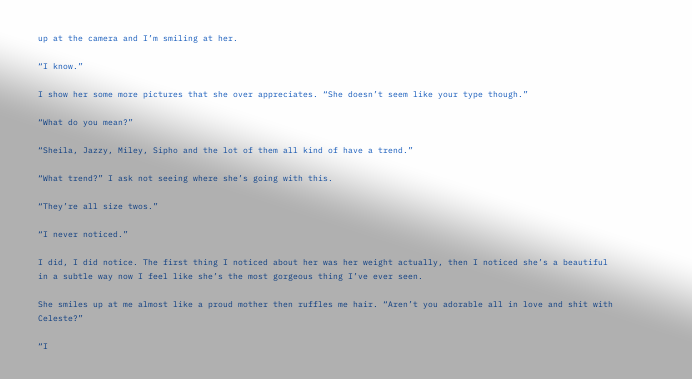up at the camera and I’m smiling at her.

“I know.”

I show her some more pictures that she over appreciates. “She doesn’t seem like your type though.”

“What do you mean?”

“Sheila, Jazzy, Miley, Sipho and the lot of them all kind of have a trend.”

“What trend?” I ask not seeing where she’s going with this.

“They’re all size twos.”

“I never noticed.”

I did, I did notice. The first thing I noticed about her was her weight actually, then I noticed she’s a beautiful in a subtle way now I feel like she’s the most gorgeous thing I’ve ever seen.

She smiles up at me almost like a proud mother then ruffles me hair. “Aren’t you adorable all in love and shit with Celeste?”

“I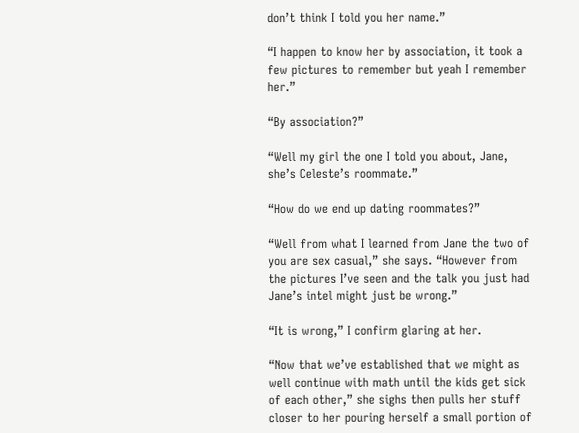don’t think I told you her name.”

“I happen to know her by association, it took a few pictures to remember but yeah I remember her.”

“By association?”

“Well my girl the one I told you about, Jane, she’s Celeste’s roommate.”

“How do we end up dating roommates?”

“Well from what I learned from Jane the two of you are sex casual,” she says. “However from the pictures I’ve seen and the talk you just had Jane’s intel might just be wrong.”

“It is wrong,” I confirm glaring at her.

“Now that we’ve established that we might as well continue with math until the kids get sick of each other,” she sighs then pulls her stuff closer to her pouring herself a small portion of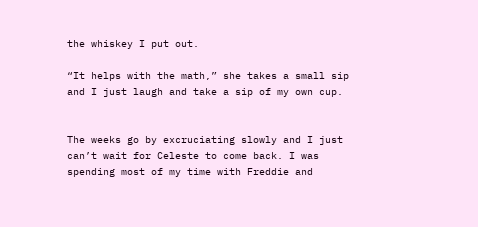the whiskey I put out.

“It helps with the math,” she takes a small sip and I just laugh and take a sip of my own cup.


The weeks go by excruciating slowly and I just can’t wait for Celeste to come back. I was spending most of my time with Freddie and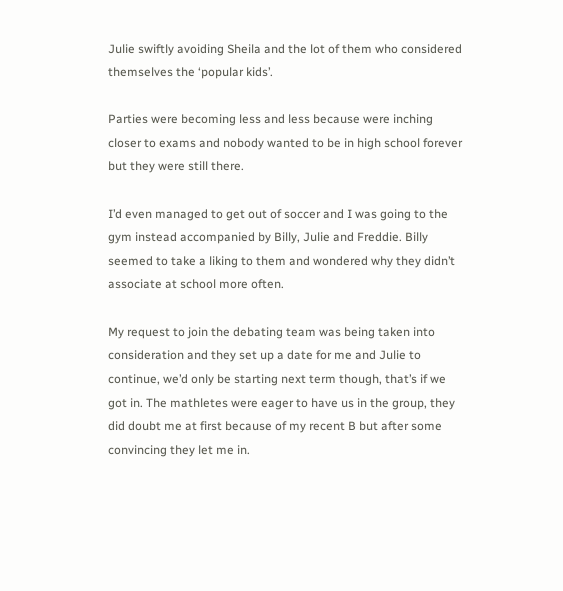Julie swiftly avoiding Sheila and the lot of them who considered themselves the ‘popular kids’.

Parties were becoming less and less because were inching closer to exams and nobody wanted to be in high school forever but they were still there.

I’d even managed to get out of soccer and I was going to the gym instead accompanied by Billy, Julie and Freddie. Billy seemed to take a liking to them and wondered why they didn’t associate at school more often.

My request to join the debating team was being taken into consideration and they set up a date for me and Julie to continue, we’d only be starting next term though, that’s if we got in. The mathletes were eager to have us in the group, they did doubt me at first because of my recent B but after some convincing they let me in.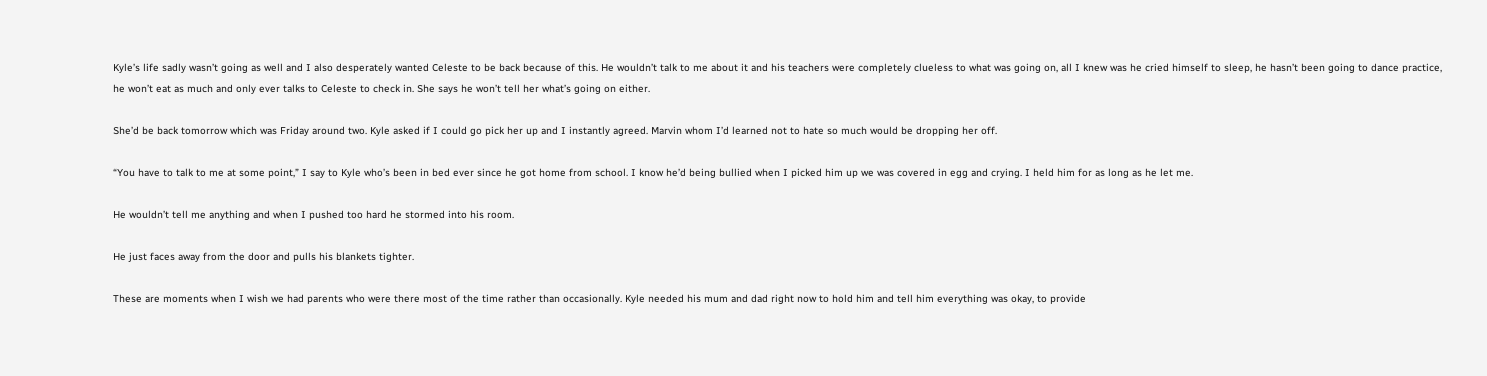Kyle’s life sadly wasn’t going as well and I also desperately wanted Celeste to be back because of this. He wouldn’t talk to me about it and his teachers were completely clueless to what was going on, all I knew was he cried himself to sleep, he hasn’t been going to dance practice, he won’t eat as much and only ever talks to Celeste to check in. She says he won’t tell her what’s going on either.

She’d be back tomorrow which was Friday around two. Kyle asked if I could go pick her up and I instantly agreed. Marvin whom I’d learned not to hate so much would be dropping her off.

“You have to talk to me at some point,” I say to Kyle who’s been in bed ever since he got home from school. I know he’d being bullied when I picked him up we was covered in egg and crying. I held him for as long as he let me.

He wouldn’t tell me anything and when I pushed too hard he stormed into his room.

He just faces away from the door and pulls his blankets tighter.

These are moments when I wish we had parents who were there most of the time rather than occasionally. Kyle needed his mum and dad right now to hold him and tell him everything was okay, to provide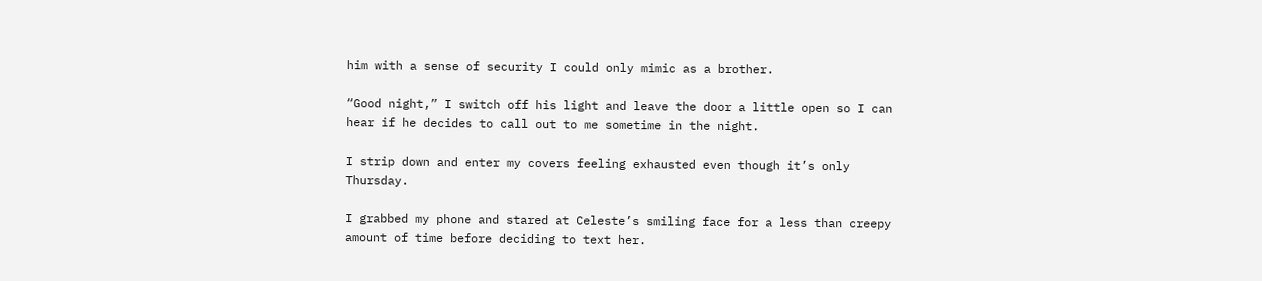him with a sense of security I could only mimic as a brother.

“Good night,” I switch off his light and leave the door a little open so I can hear if he decides to call out to me sometime in the night.

I strip down and enter my covers feeling exhausted even though it’s only Thursday.

I grabbed my phone and stared at Celeste’s smiling face for a less than creepy amount of time before deciding to text her.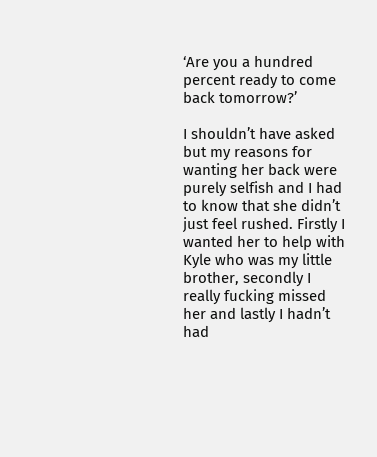‘Are you a hundred percent ready to come back tomorrow?’

I shouldn’t have asked but my reasons for wanting her back were purely selfish and I had to know that she didn’t just feel rushed. Firstly I wanted her to help with Kyle who was my little brother, secondly I really fucking missed her and lastly I hadn’t had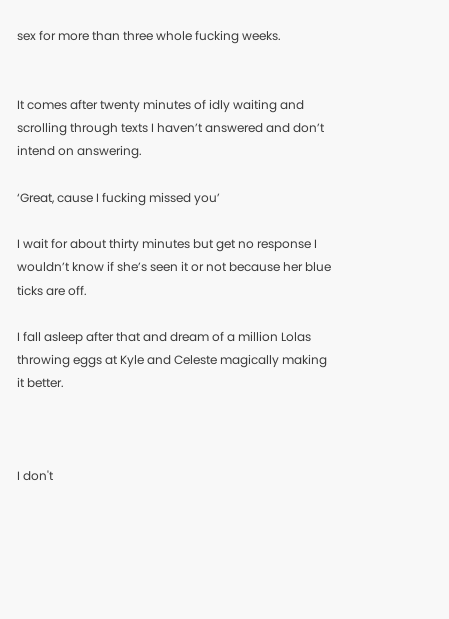sex for more than three whole fucking weeks.


It comes after twenty minutes of idly waiting and scrolling through texts I haven’t answered and don’t intend on answering.

‘Great, cause I fucking missed you’

I wait for about thirty minutes but get no response I wouldn’t know if she’s seen it or not because her blue ticks are off.

I fall asleep after that and dream of a million Lolas throwing eggs at Kyle and Celeste magically making it better.



I don't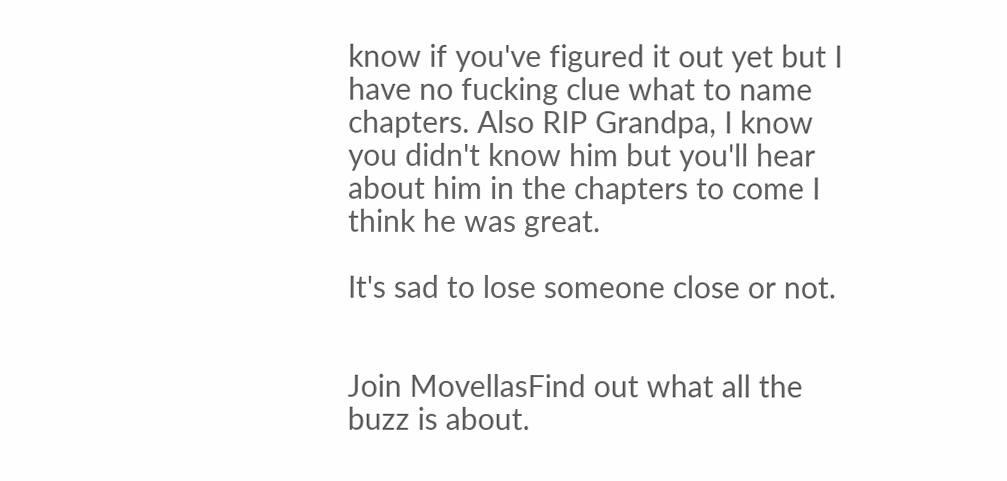know if you've figured it out yet but I have no fucking clue what to name chapters. Also RIP Grandpa, I know you didn't know him but you'll hear about him in the chapters to come I think he was great.

It's sad to lose someone close or not.


Join MovellasFind out what all the buzz is about.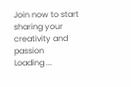Join now to start sharing your creativity and passion
Loading ...